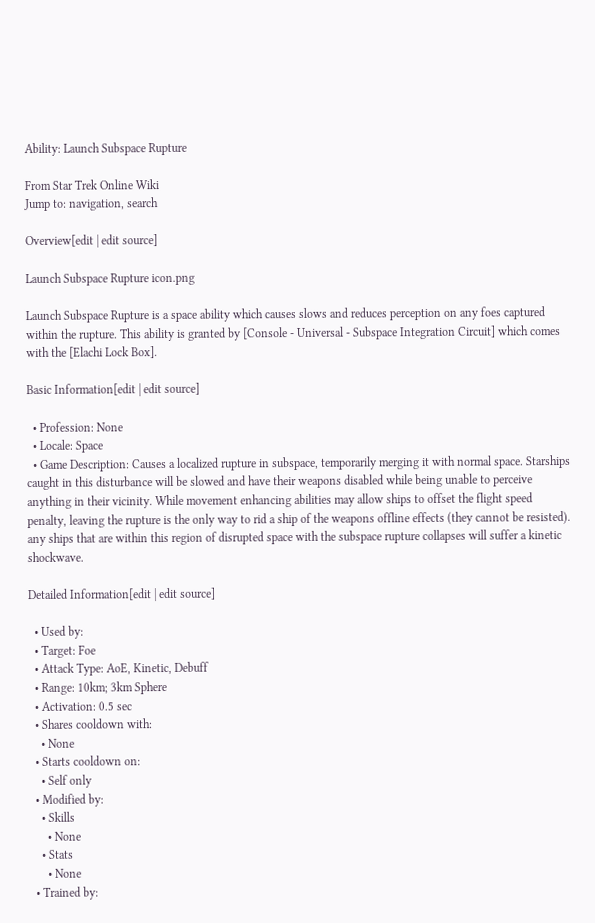Ability: Launch Subspace Rupture

From Star Trek Online Wiki
Jump to: navigation, search

Overview[edit | edit source]

Launch Subspace Rupture icon.png

Launch Subspace Rupture is a space ability which causes slows and reduces perception on any foes captured within the rupture. This ability is granted by [Console - Universal - Subspace Integration Circuit] which comes with the [Elachi Lock Box].

Basic Information[edit | edit source]

  • Profession: None
  • Locale: Space
  • Game Description: Causes a localized rupture in subspace, temporarily merging it with normal space. Starships caught in this disturbance will be slowed and have their weapons disabled while being unable to perceive anything in their vicinity. While movement enhancing abilities may allow ships to offset the flight speed penalty, leaving the rupture is the only way to rid a ship of the weapons offline effects (they cannot be resisted). any ships that are within this region of disrupted space with the subspace rupture collapses will suffer a kinetic shockwave.

Detailed Information[edit | edit source]

  • Used by:
  • Target: Foe
  • Attack Type: AoE, Kinetic, Debuff
  • Range: 10km; 3km Sphere
  • Activation: 0.5 sec
  • Shares cooldown with:
    • None
  • Starts cooldown on:
    • Self only
  • Modified by:
    • Skills
      • None
    • Stats
      • None
  • Trained by: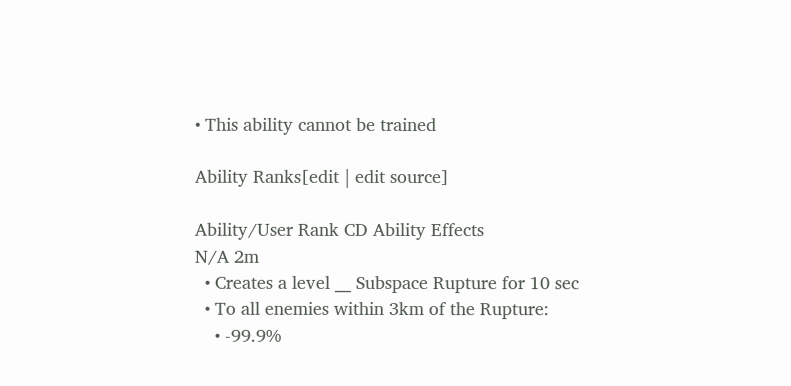• This ability cannot be trained

Ability Ranks[edit | edit source]

Ability/User Rank CD Ability Effects
N/A 2m
  • Creates a level __ Subspace Rupture for 10 sec
  • To all enemies within 3km of the Rupture:
    • -99.9%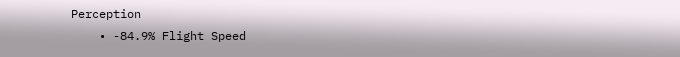Perception
    • -84.9% Flight Speed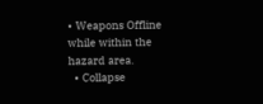• Weapons Offline while within the hazard area.
  • Collapse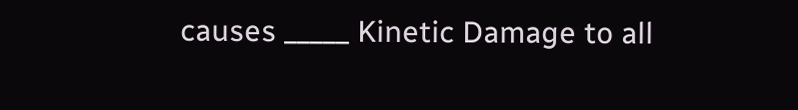causes _____ Kinetic Damage to all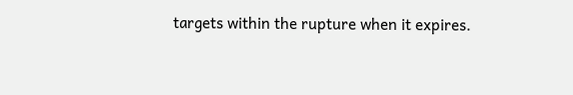targets within the rupture when it expires.